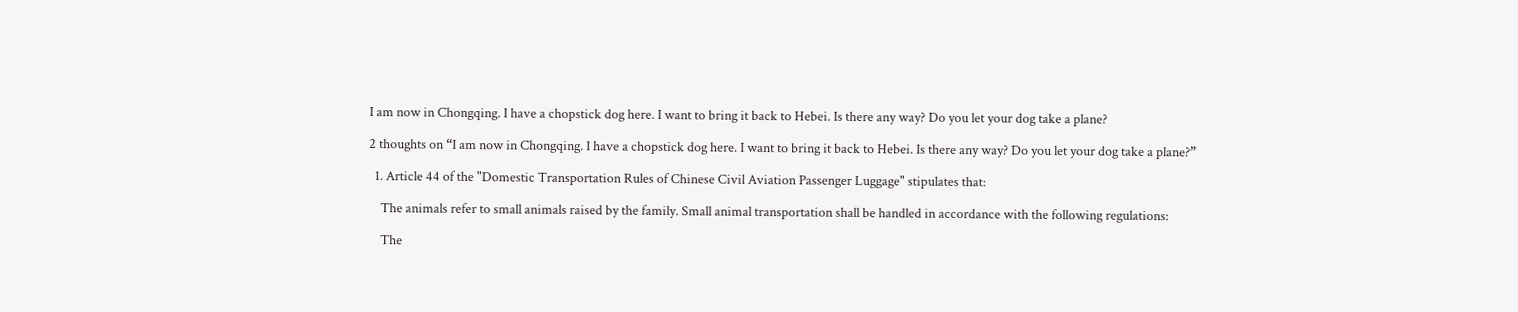I am now in Chongqing. I have a chopstick dog here. I want to bring it back to Hebei. Is there any way? Do you let your dog take a plane?

2 thoughts on “I am now in Chongqing. I have a chopstick dog here. I want to bring it back to Hebei. Is there any way? Do you let your dog take a plane?”

  1. Article 44 of the "Domestic Transportation Rules of Chinese Civil Aviation Passenger Luggage" stipulates that:

    The animals refer to small animals raised by the family. Small animal transportation shall be handled in accordance with the following regulations:

    The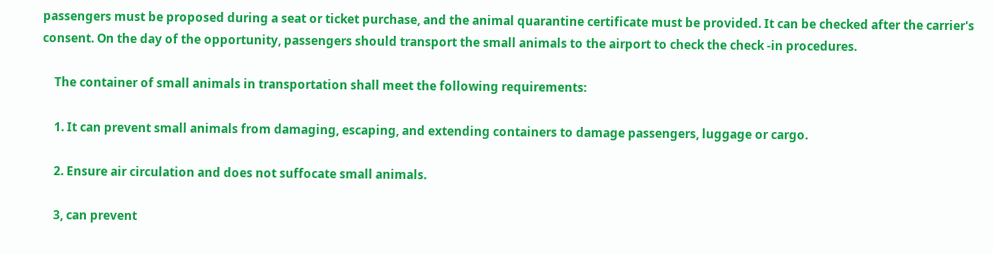passengers must be proposed during a seat or ticket purchase, and the animal quarantine certificate must be provided. It can be checked after the carrier's consent. On the day of the opportunity, passengers should transport the small animals to the airport to check the check -in procedures.

    The container of small animals in transportation shall meet the following requirements:

    1. It can prevent small animals from damaging, escaping, and extending containers to damage passengers, luggage or cargo.

    2. Ensure air circulation and does not suffocate small animals.

    3, can prevent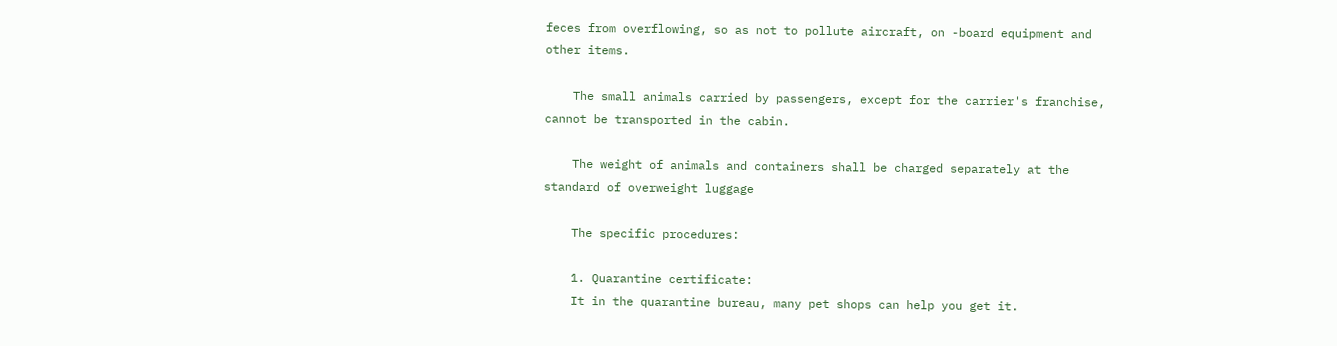feces from overflowing, so as not to pollute aircraft, on -board equipment and other items.

    The small animals carried by passengers, except for the carrier's franchise, cannot be transported in the cabin.

    The weight of animals and containers shall be charged separately at the standard of overweight luggage

    The specific procedures:

    1. Quarantine certificate:
    It in the quarantine bureau, many pet shops can help you get it.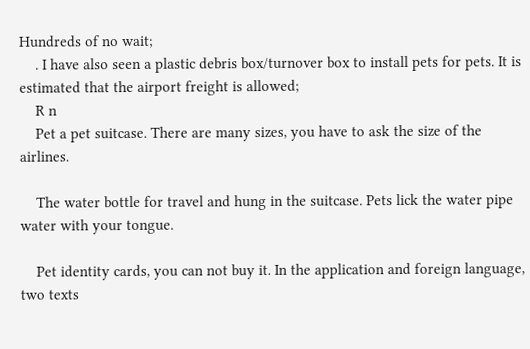Hundreds of no wait;
    . I have also seen a plastic debris box/turnover box to install pets for pets. It is estimated that the airport freight is allowed;
    R n
    Pet a pet suitcase. There are many sizes, you have to ask the size of the airlines.

    The water bottle for travel and hung in the suitcase. Pets lick the water pipe water with your tongue.

    Pet identity cards, you can not buy it. In the application and foreign language, two texts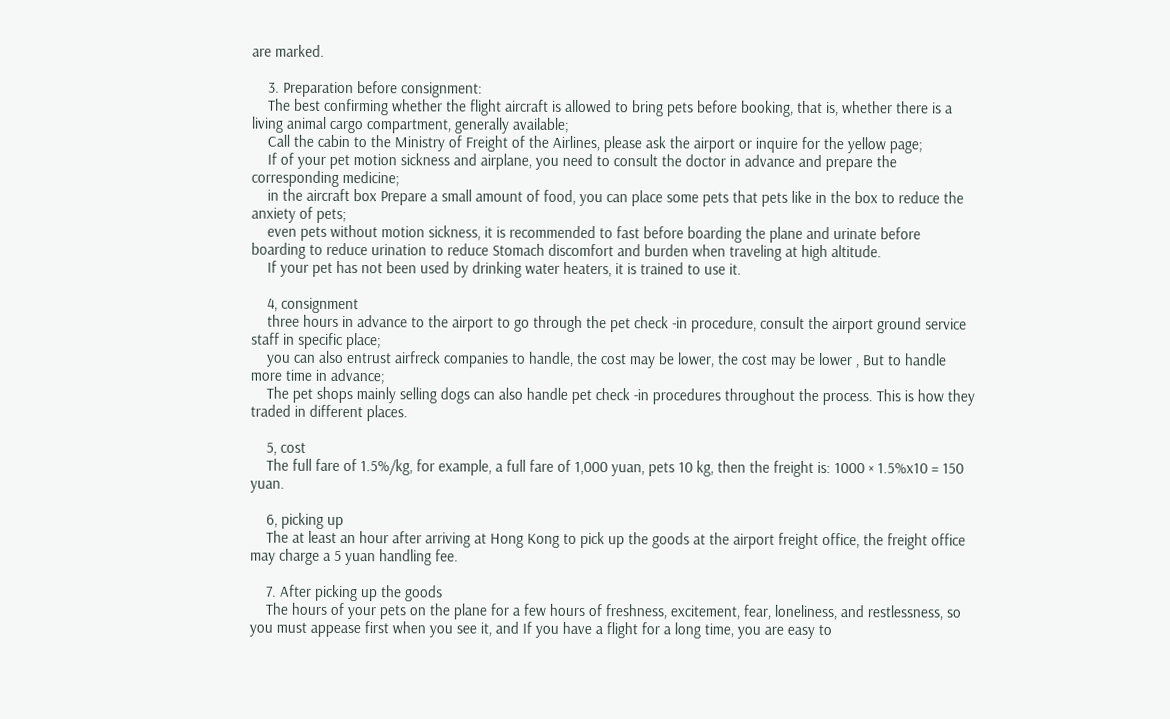are marked.

    3. Preparation before consignment:
    The best confirming whether the flight aircraft is allowed to bring pets before booking, that is, whether there is a living animal cargo compartment, generally available;
    Call the cabin to the Ministry of Freight of the Airlines, please ask the airport or inquire for the yellow page;
    If of your pet motion sickness and airplane, you need to consult the doctor in advance and prepare the corresponding medicine;
    in the aircraft box Prepare a small amount of food, you can place some pets that pets like in the box to reduce the anxiety of pets;
    even pets without motion sickness, it is recommended to fast before boarding the plane and urinate before boarding to reduce urination to reduce Stomach discomfort and burden when traveling at high altitude.
    If your pet has not been used by drinking water heaters, it is trained to use it.

    4, consignment
    three hours in advance to the airport to go through the pet check -in procedure, consult the airport ground service staff in specific place;
    you can also entrust airfreck companies to handle, the cost may be lower, the cost may be lower , But to handle more time in advance;
    The pet shops mainly selling dogs can also handle pet check -in procedures throughout the process. This is how they traded in different places.

    5, cost
    The full fare of 1.5%/kg, for example, a full fare of 1,000 yuan, pets 10 kg, then the freight is: 1000 × 1.5%x10 = 150 yuan.

    6, picking up
    The at least an hour after arriving at Hong Kong to pick up the goods at the airport freight office, the freight office may charge a 5 yuan handling fee.

    7. After picking up the goods
    The hours of your pets on the plane for a few hours of freshness, excitement, fear, loneliness, and restlessness, so you must appease first when you see it, and If you have a flight for a long time, you are easy to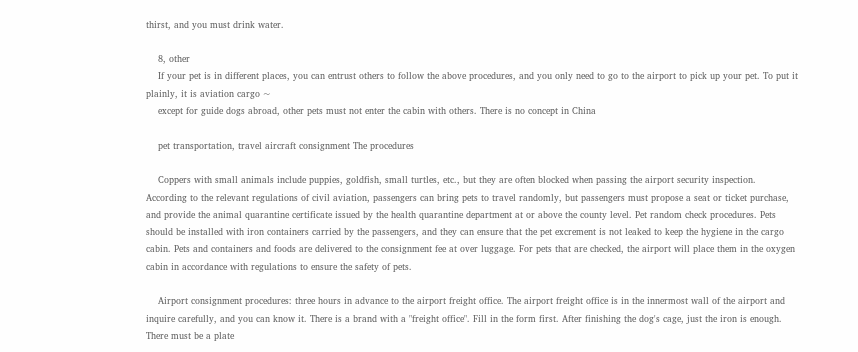thirst, and you must drink water.

    8, other
    If your pet is in different places, you can entrust others to follow the above procedures, and you only need to go to the airport to pick up your pet. To put it plainly, it is aviation cargo ~
    except for guide dogs abroad, other pets must not enter the cabin with others. There is no concept in China

    pet transportation, travel aircraft consignment The procedures

    Coppers with small animals include puppies, goldfish, small turtles, etc., but they are often blocked when passing the airport security inspection. According to the relevant regulations of civil aviation, passengers can bring pets to travel randomly, but passengers must propose a seat or ticket purchase, and provide the animal quarantine certificate issued by the health quarantine department at or above the county level. Pet random check procedures. Pets should be installed with iron containers carried by the passengers, and they can ensure that the pet excrement is not leaked to keep the hygiene in the cargo cabin. Pets and containers and foods are delivered to the consignment fee at over luggage. For pets that are checked, the airport will place them in the oxygen cabin in accordance with regulations to ensure the safety of pets.

    Airport consignment procedures: three hours in advance to the airport freight office. The airport freight office is in the innermost wall of the airport and inquire carefully, and you can know it. There is a brand with a "freight office". Fill in the form first. After finishing the dog's cage, just the iron is enough. There must be a plate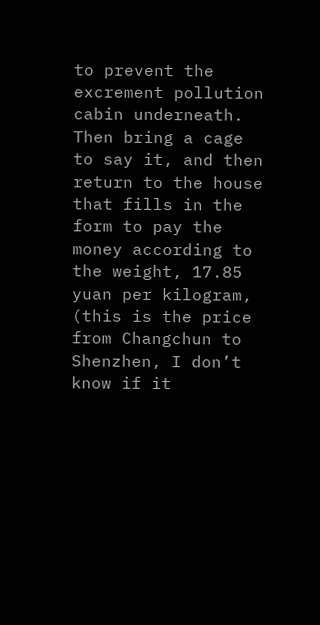to prevent the excrement pollution cabin underneath. Then bring a cage to say it, and then return to the house that fills in the form to pay the money according to the weight, 17.85 yuan per kilogram, (this is the price from Changchun to Shenzhen, I don’t know if it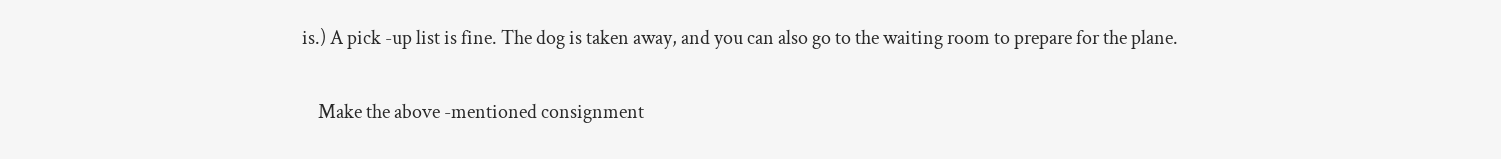is.) A pick -up list is fine. The dog is taken away, and you can also go to the waiting room to prepare for the plane.

    Make the above -mentioned consignment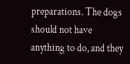preparations. The dogs should not have anything to do, and they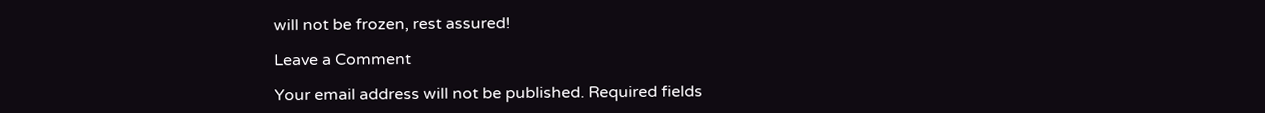will not be frozen, rest assured!

Leave a Comment

Your email address will not be published. Required fields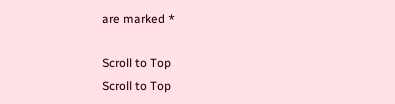are marked *

Scroll to Top
Scroll to Top